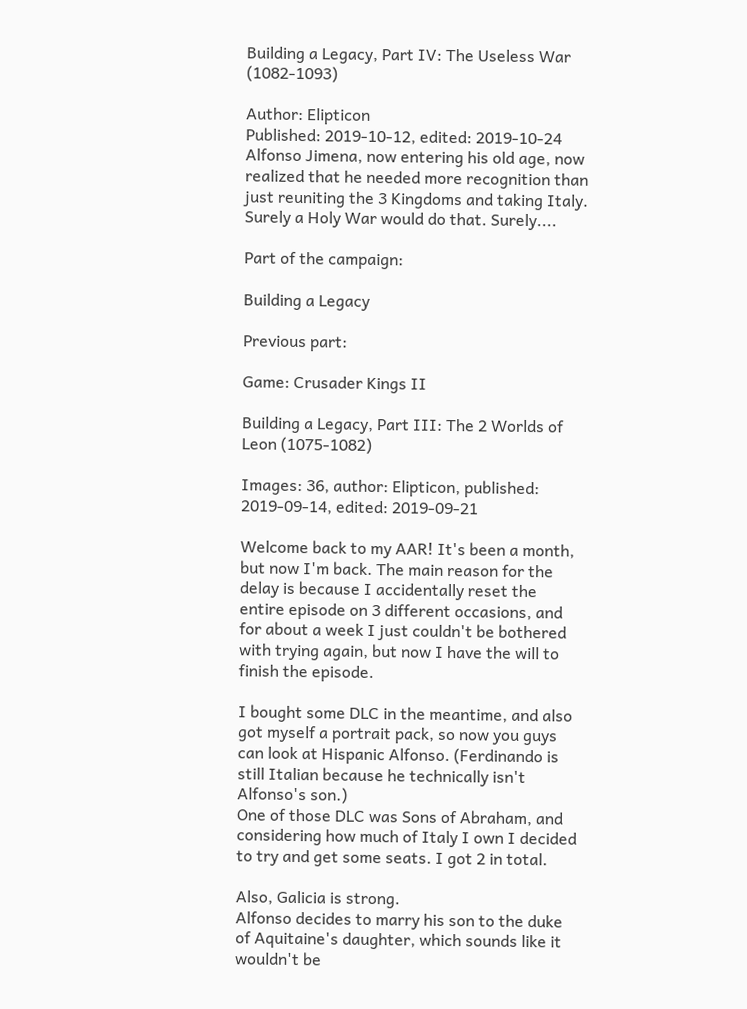Building a Legacy, Part IV: The Useless War (1082-1093)

Author: Elipticon
Published: 2019-10-12, edited: 2019-10-24
Alfonso Jimena, now entering his old age, now realized that he needed more recognition than just reuniting the 3 Kingdoms and taking Italy. Surely a Holy War would do that. Surely....

Part of the campaign:

Building a Legacy

Previous part:

Game: Crusader Kings II

Building a Legacy, Part III: The 2 Worlds of Leon (1075-1082)

Images: 36, author: Elipticon, published: 2019-09-14, edited: 2019-09-21

Welcome back to my AAR! It's been a month, but now I'm back. The main reason for the delay is because I accidentally reset the entire episode on 3 different occasions, and for about a week I just couldn't be bothered with trying again, but now I have the will to finish the episode.

I bought some DLC in the meantime, and also got myself a portrait pack, so now you guys can look at Hispanic Alfonso. (Ferdinando is still Italian because he technically isn't Alfonso's son.)
One of those DLC was Sons of Abraham, and considering how much of Italy I own I decided to try and get some seats. I got 2 in total.

Also, Galicia is strong.
Alfonso decides to marry his son to the duke of Aquitaine's daughter, which sounds like it wouldn't be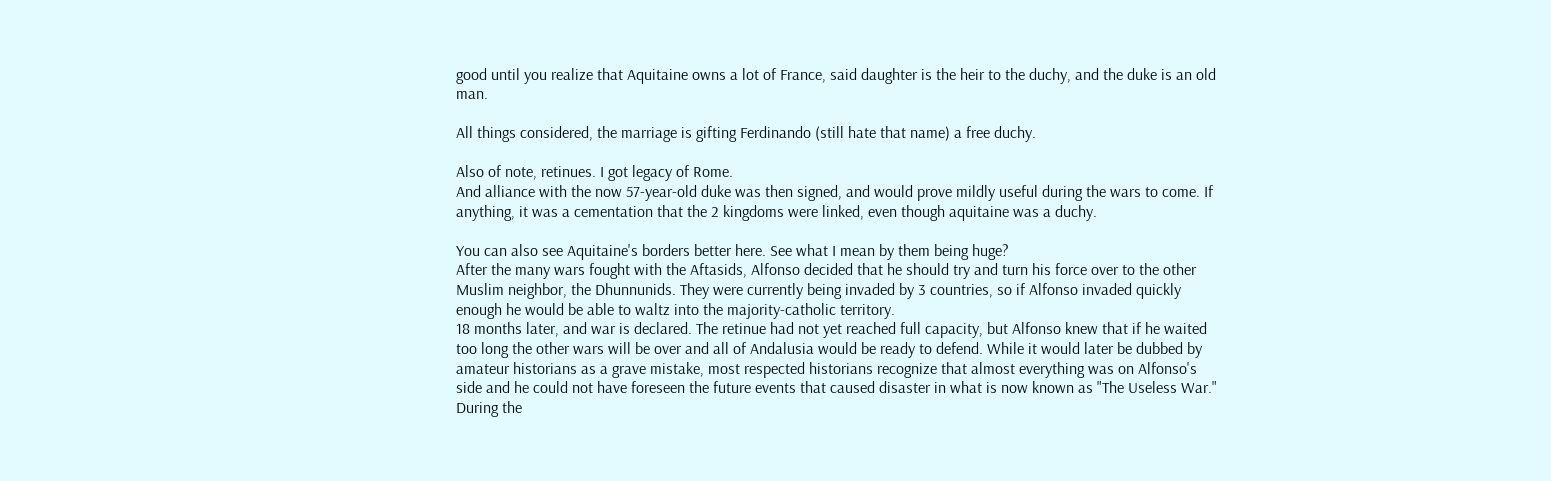good until you realize that Aquitaine owns a lot of France, said daughter is the heir to the duchy, and the duke is an old man.

All things considered, the marriage is gifting Ferdinando (still hate that name) a free duchy.

Also of note, retinues. I got legacy of Rome.
And alliance with the now 57-year-old duke was then signed, and would prove mildly useful during the wars to come. If anything, it was a cementation that the 2 kingdoms were linked, even though aquitaine was a duchy.

You can also see Aquitaine's borders better here. See what I mean by them being huge?
After the many wars fought with the Aftasids, Alfonso decided that he should try and turn his force over to the other Muslim neighbor, the Dhunnunids. They were currently being invaded by 3 countries, so if Alfonso invaded quickly enough he would be able to waltz into the majority-catholic territory.
18 months later, and war is declared. The retinue had not yet reached full capacity, but Alfonso knew that if he waited too long the other wars will be over and all of Andalusia would be ready to defend. While it would later be dubbed by amateur historians as a grave mistake, most respected historians recognize that almost everything was on Alfonso's side and he could not have foreseen the future events that caused disaster in what is now known as "The Useless War."
During the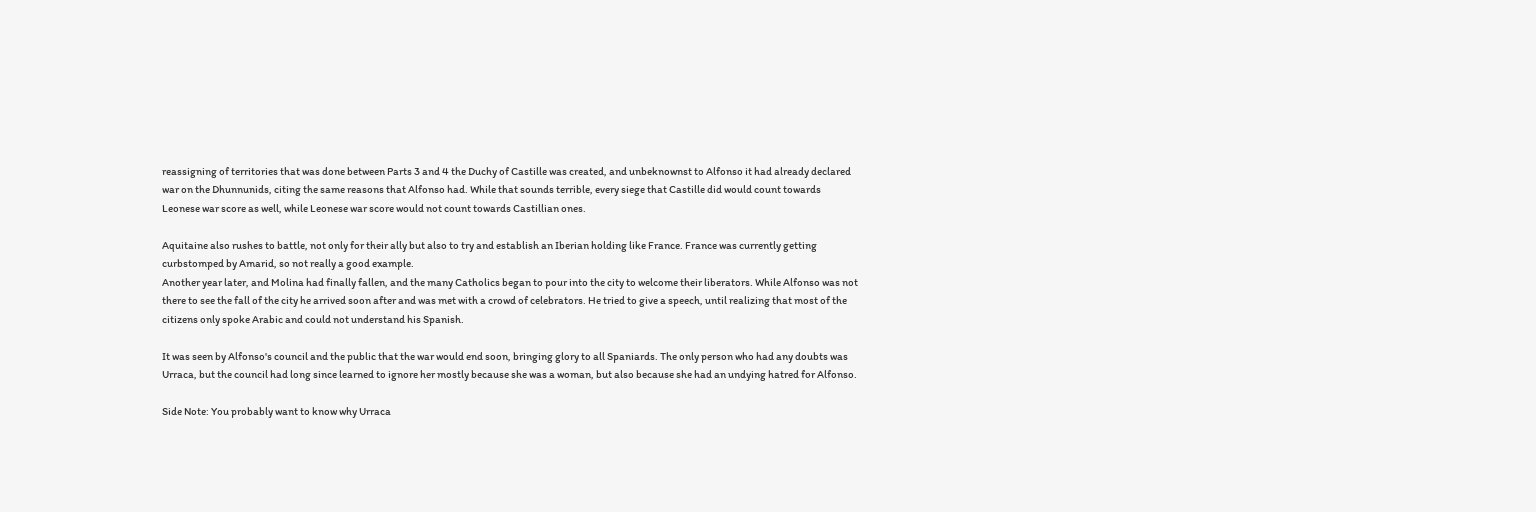reassigning of territories that was done between Parts 3 and 4 the Duchy of Castille was created, and unbeknownst to Alfonso it had already declared war on the Dhunnunids, citing the same reasons that Alfonso had. While that sounds terrible, every siege that Castille did would count towards Leonese war score as well, while Leonese war score would not count towards Castillian ones.

Aquitaine also rushes to battle, not only for their ally but also to try and establish an Iberian holding like France. France was currently getting curbstomped by Amarid, so not really a good example.
Another year later, and Molina had finally fallen, and the many Catholics began to pour into the city to welcome their liberators. While Alfonso was not there to see the fall of the city he arrived soon after and was met with a crowd of celebrators. He tried to give a speech, until realizing that most of the citizens only spoke Arabic and could not understand his Spanish.

It was seen by Alfonso's council and the public that the war would end soon, bringing glory to all Spaniards. The only person who had any doubts was Urraca, but the council had long since learned to ignore her mostly because she was a woman, but also because she had an undying hatred for Alfonso.

Side Note: You probably want to know why Urraca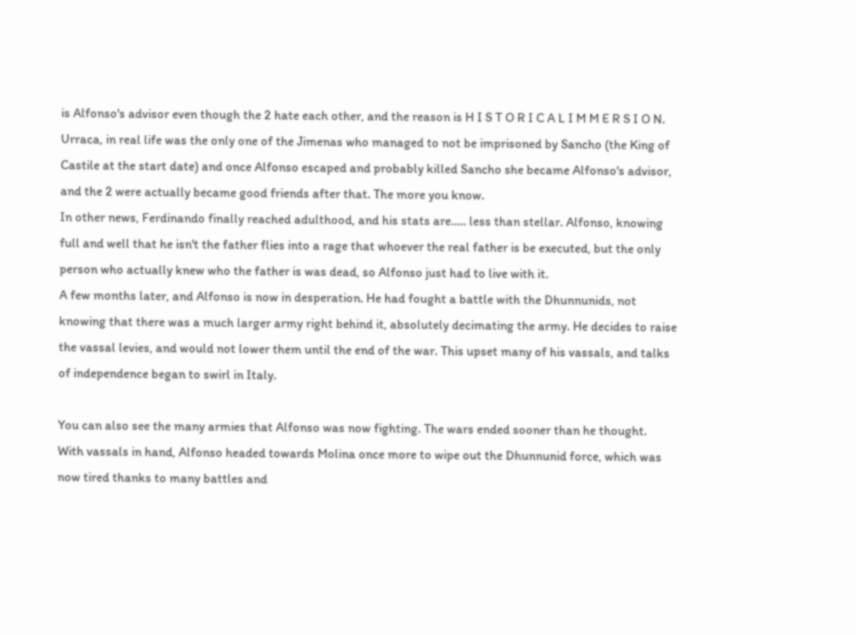is Alfonso's advisor even though the 2 hate each other, and the reason is H I S T O R I C A L I M M E R S I O N. Urraca, in real life was the only one of the Jimenas who managed to not be imprisoned by Sancho (the King of Castile at the start date) and once Alfonso escaped and probably killed Sancho she became Alfonso's advisor, and the 2 were actually became good friends after that. The more you know.
In other news, Ferdinando finally reached adulthood, and his stats are..... less than stellar. Alfonso, knowing full and well that he isn't the father flies into a rage that whoever the real father is be executed, but the only person who actually knew who the father is was dead, so Alfonso just had to live with it.
A few months later, and Alfonso is now in desperation. He had fought a battle with the Dhunnunids, not knowing that there was a much larger army right behind it, absolutely decimating the army. He decides to raise the vassal levies, and would not lower them until the end of the war. This upset many of his vassals, and talks of independence began to swirl in Italy.

You can also see the many armies that Alfonso was now fighting. The wars ended sooner than he thought.
With vassals in hand, Alfonso headed towards Molina once more to wipe out the Dhunnunid force, which was now tired thanks to many battles and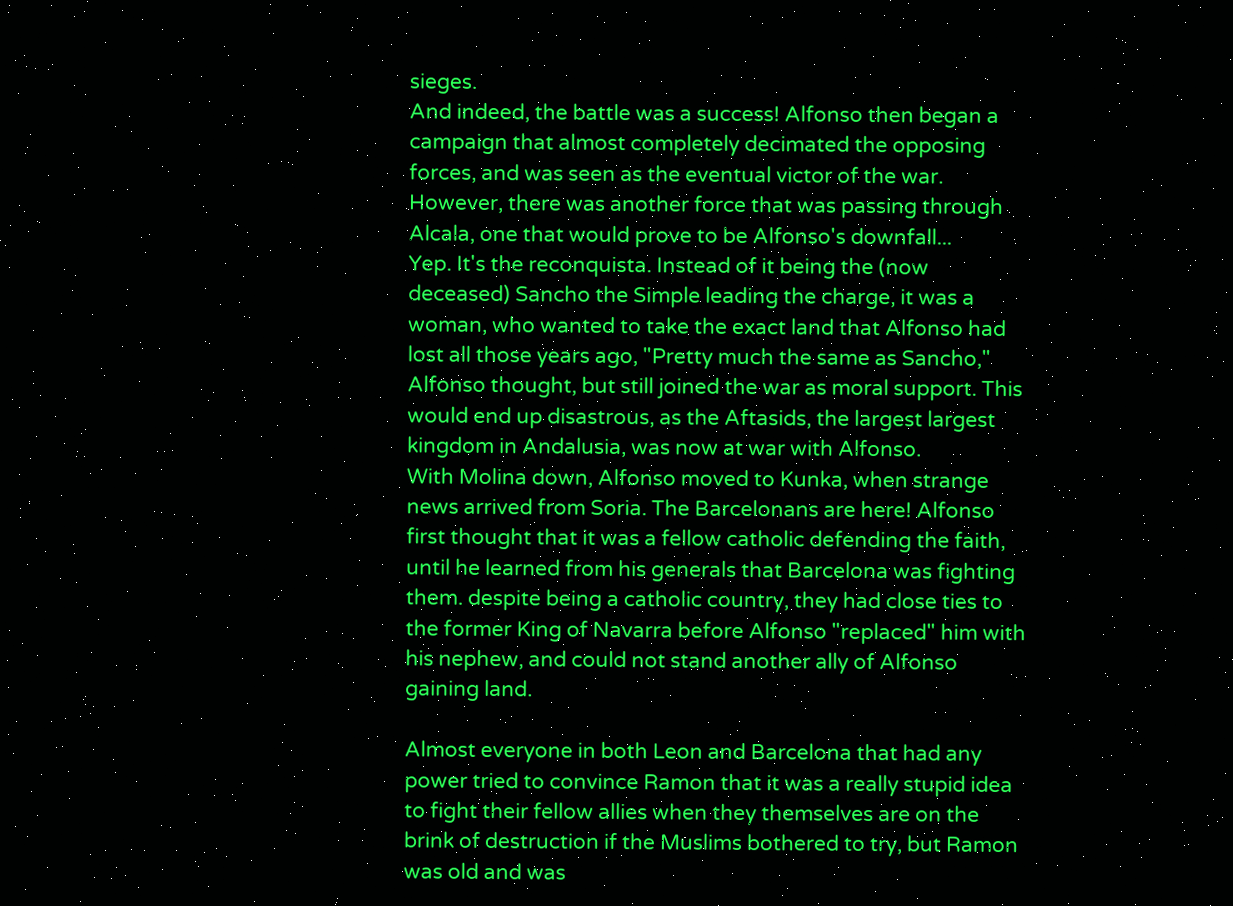sieges.
And indeed, the battle was a success! Alfonso then began a campaign that almost completely decimated the opposing forces, and was seen as the eventual victor of the war. However, there was another force that was passing through Alcala, one that would prove to be Alfonso's downfall...
Yep. It's the reconquista. Instead of it being the (now deceased) Sancho the Simple leading the charge, it was a woman, who wanted to take the exact land that Alfonso had lost all those years ago, "Pretty much the same as Sancho," Alfonso thought, but still joined the war as moral support. This would end up disastrous, as the Aftasids, the largest largest kingdom in Andalusia, was now at war with Alfonso.
With Molina down, Alfonso moved to Kunka, when strange news arrived from Soria. The Barcelonans are here! Alfonso first thought that it was a fellow catholic defending the faith, until he learned from his generals that Barcelona was fighting them. despite being a catholic country, they had close ties to the former King of Navarra before Alfonso "replaced" him with his nephew, and could not stand another ally of Alfonso gaining land.

Almost everyone in both Leon and Barcelona that had any power tried to convince Ramon that it was a really stupid idea to fight their fellow allies when they themselves are on the brink of destruction if the Muslims bothered to try, but Ramon was old and was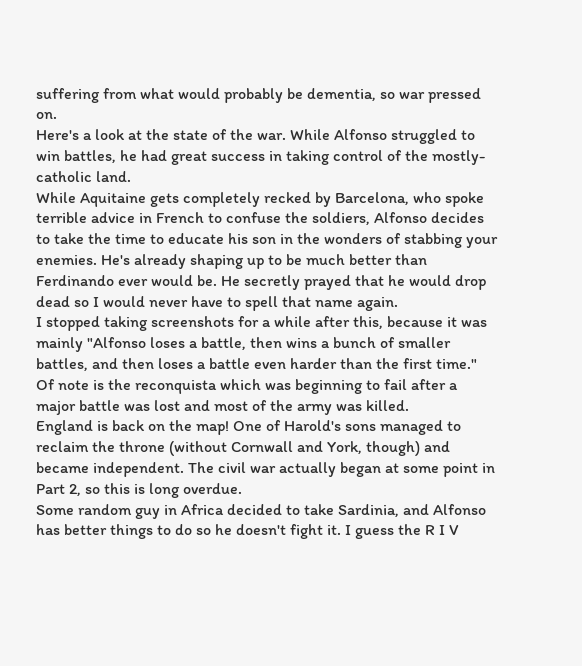suffering from what would probably be dementia, so war pressed on.
Here's a look at the state of the war. While Alfonso struggled to win battles, he had great success in taking control of the mostly-catholic land.
While Aquitaine gets completely recked by Barcelona, who spoke terrible advice in French to confuse the soldiers, Alfonso decides to take the time to educate his son in the wonders of stabbing your enemies. He's already shaping up to be much better than Ferdinando ever would be. He secretly prayed that he would drop dead so I would never have to spell that name again.
I stopped taking screenshots for a while after this, because it was mainly "Alfonso loses a battle, then wins a bunch of smaller battles, and then loses a battle even harder than the first time." Of note is the reconquista which was beginning to fail after a major battle was lost and most of the army was killed.
England is back on the map! One of Harold's sons managed to reclaim the throne (without Cornwall and York, though) and became independent. The civil war actually began at some point in Part 2, so this is long overdue.
Some random guy in Africa decided to take Sardinia, and Alfonso has better things to do so he doesn't fight it. I guess the R I V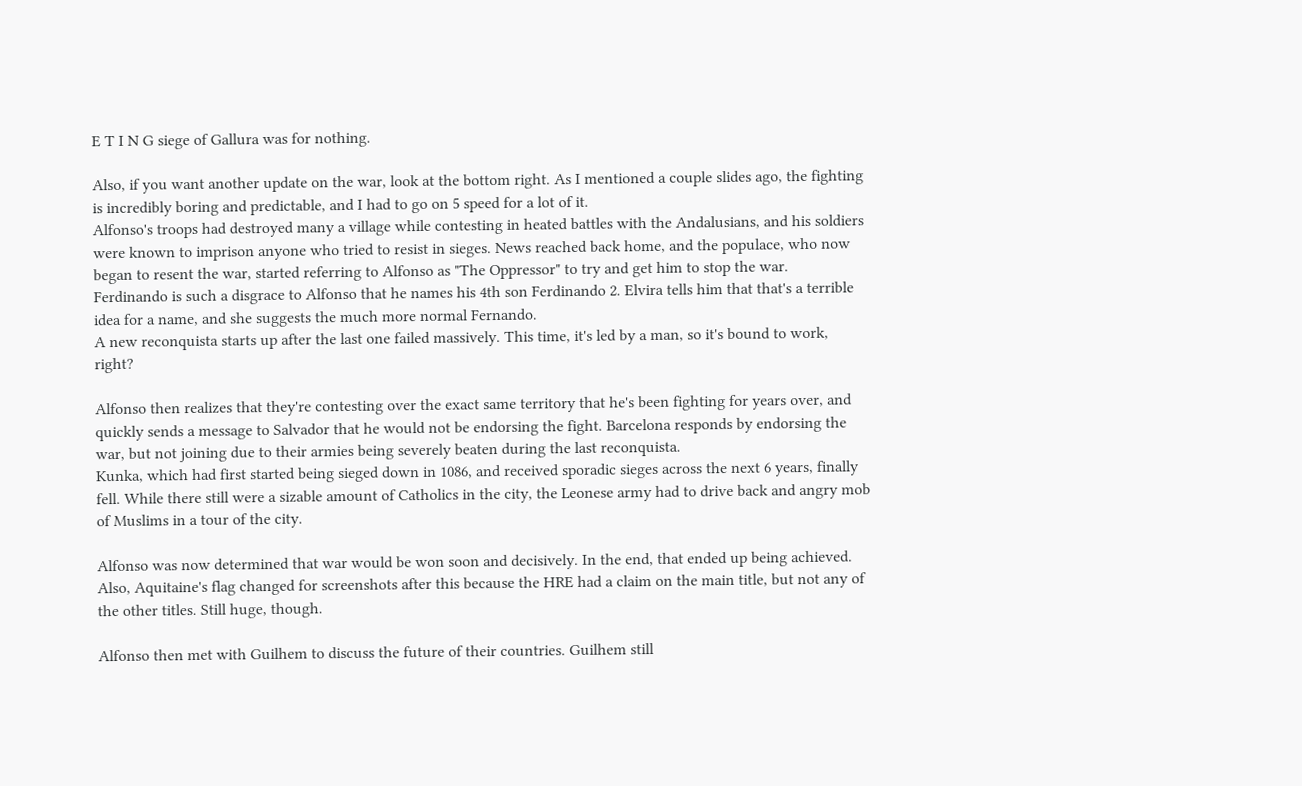E T I N G siege of Gallura was for nothing.

Also, if you want another update on the war, look at the bottom right. As I mentioned a couple slides ago, the fighting is incredibly boring and predictable, and I had to go on 5 speed for a lot of it.
Alfonso's troops had destroyed many a village while contesting in heated battles with the Andalusians, and his soldiers were known to imprison anyone who tried to resist in sieges. News reached back home, and the populace, who now began to resent the war, started referring to Alfonso as "The Oppressor" to try and get him to stop the war.
Ferdinando is such a disgrace to Alfonso that he names his 4th son Ferdinando 2. Elvira tells him that that's a terrible idea for a name, and she suggests the much more normal Fernando.
A new reconquista starts up after the last one failed massively. This time, it's led by a man, so it's bound to work, right?

Alfonso then realizes that they're contesting over the exact same territory that he's been fighting for years over, and quickly sends a message to Salvador that he would not be endorsing the fight. Barcelona responds by endorsing the war, but not joining due to their armies being severely beaten during the last reconquista.
Kunka, which had first started being sieged down in 1086, and received sporadic sieges across the next 6 years, finally fell. While there still were a sizable amount of Catholics in the city, the Leonese army had to drive back and angry mob of Muslims in a tour of the city.

Alfonso was now determined that war would be won soon and decisively. In the end, that ended up being achieved.
Also, Aquitaine's flag changed for screenshots after this because the HRE had a claim on the main title, but not any of the other titles. Still huge, though.

Alfonso then met with Guilhem to discuss the future of their countries. Guilhem still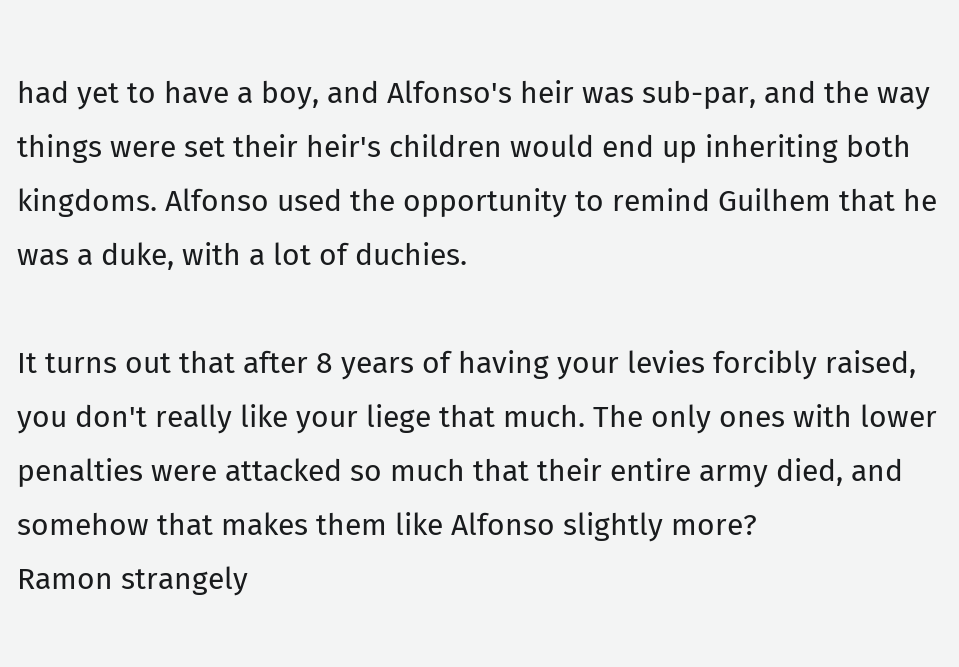had yet to have a boy, and Alfonso's heir was sub-par, and the way things were set their heir's children would end up inheriting both kingdoms. Alfonso used the opportunity to remind Guilhem that he was a duke, with a lot of duchies.

It turns out that after 8 years of having your levies forcibly raised, you don't really like your liege that much. The only ones with lower penalties were attacked so much that their entire army died, and somehow that makes them like Alfonso slightly more?
Ramon strangely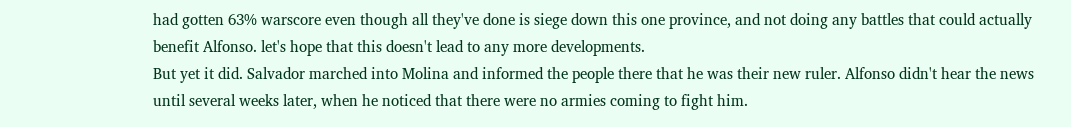had gotten 63% warscore even though all they've done is siege down this one province, and not doing any battles that could actually benefit Alfonso. let's hope that this doesn't lead to any more developments.
But yet it did. Salvador marched into Molina and informed the people there that he was their new ruler. Alfonso didn't hear the news until several weeks later, when he noticed that there were no armies coming to fight him.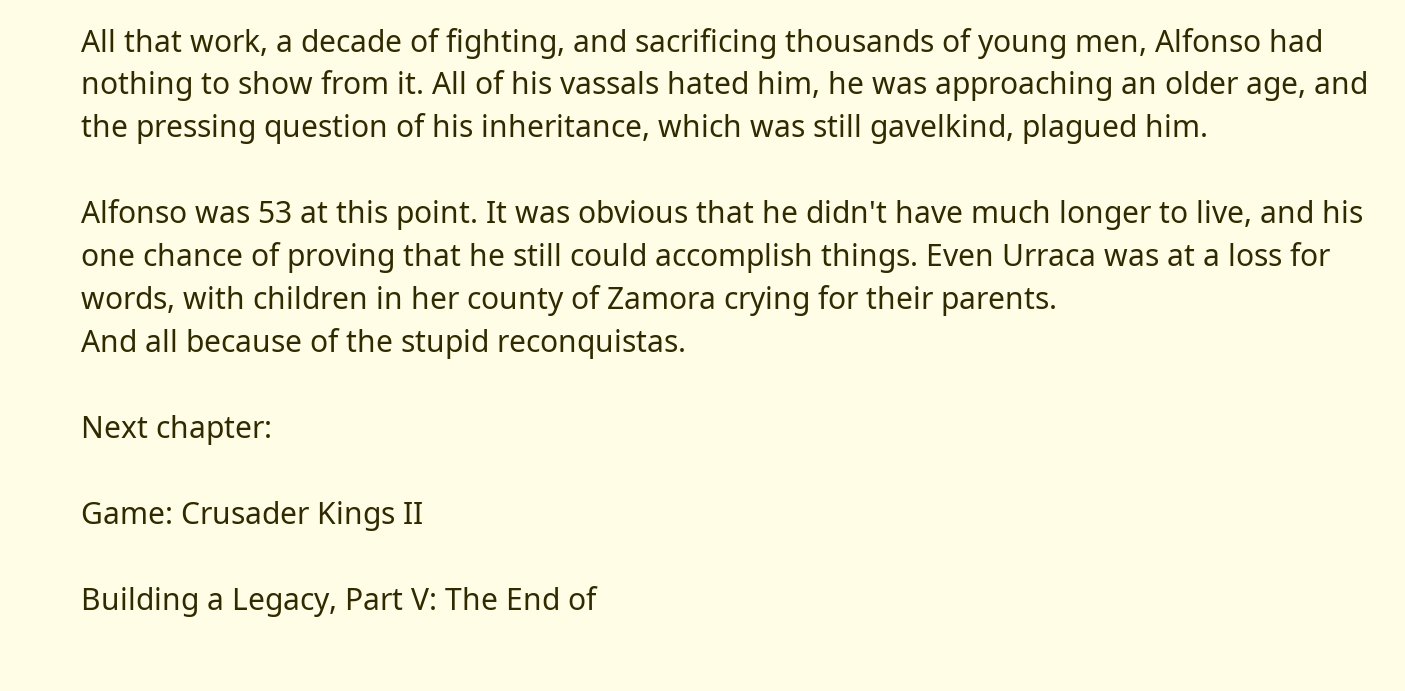All that work, a decade of fighting, and sacrificing thousands of young men, Alfonso had nothing to show from it. All of his vassals hated him, he was approaching an older age, and the pressing question of his inheritance, which was still gavelkind, plagued him.

Alfonso was 53 at this point. It was obvious that he didn't have much longer to live, and his one chance of proving that he still could accomplish things. Even Urraca was at a loss for words, with children in her county of Zamora crying for their parents.
And all because of the stupid reconquistas.

Next chapter:

Game: Crusader Kings II

Building a Legacy, Part V: The End of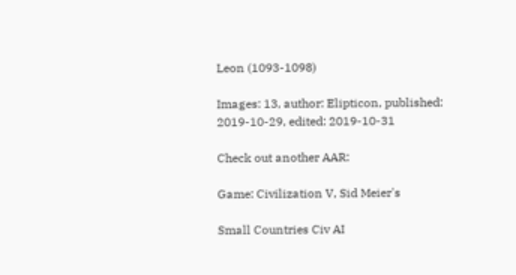Leon (1093-1098)

Images: 13, author: Elipticon, published: 2019-10-29, edited: 2019-10-31

Check out another AAR:

Game: Civilization V, Sid Meier's

Small Countries Civ AI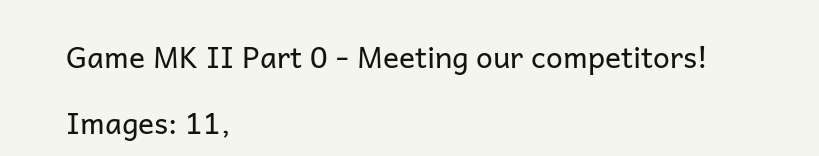Game MK II Part 0 - Meeting our competitors!

Images: 11,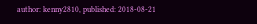author: kenny2810, published: 2018-08-21